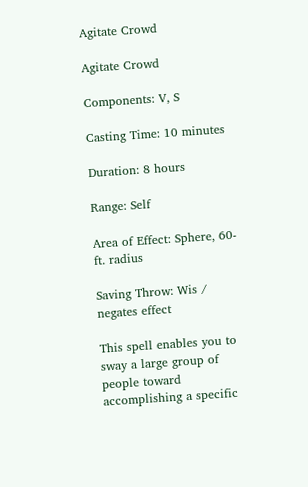Agitate Crowd

Agitate Crowd

Components: V, S

Casting Time: 10 minutes

Duration: 8 hours

Range: Self

Area of Effect: Sphere, 60-ft. radius

Saving Throw: Wis / negates effect

This spell enables you to sway a large group of people toward accomplishing a specific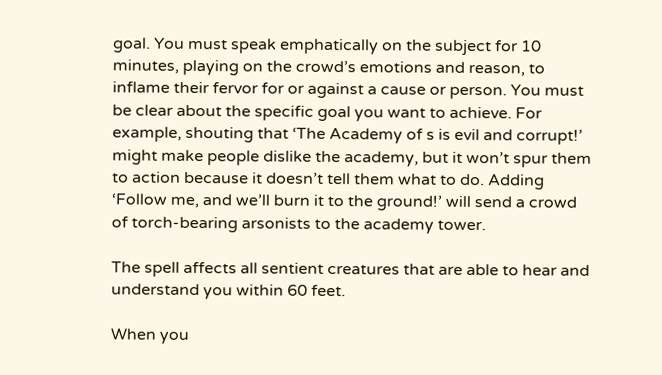goal. You must speak emphatically on the subject for 10 minutes, playing on the crowd’s emotions and reason, to inflame their fervor for or against a cause or person. You must be clear about the specific goal you want to achieve. For example, shouting that ‘The Academy of s is evil and corrupt!’ might make people dislike the academy, but it won’t spur them to action because it doesn’t tell them what to do. Adding ‘Follow me, and we’ll burn it to the ground!’ will send a crowd of torch-bearing arsonists to the academy tower.

The spell affects all sentient creatures that are able to hear and understand you within 60 feet.

When you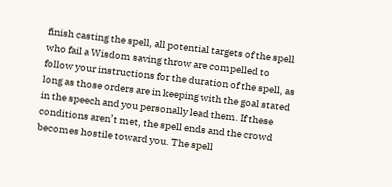finish casting the spell, all potential targets of the spell who fail a Wisdom saving throw are compelled to follow your instructions for the duration of the spell, as long as those orders are in keeping with the goal stated in the speech and you personally lead them. If these conditions aren’t met, the spell ends and the crowd becomes hostile toward you. The spell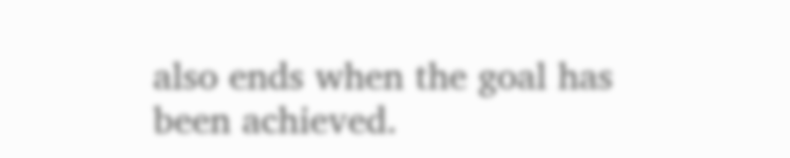also ends when the goal has been achieved.